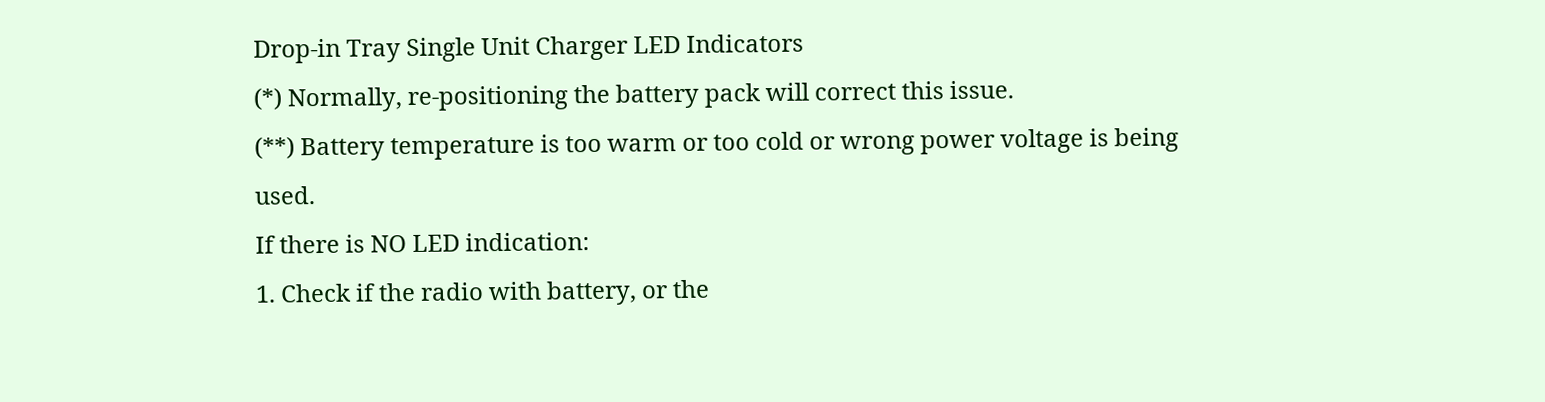Drop-in Tray Single Unit Charger LED Indicators
(*) Normally, re-positioning the battery pack will correct this issue.
(**) Battery temperature is too warm or too cold or wrong power voltage is being used.
If there is NO LED indication:
1. Check if the radio with battery, or the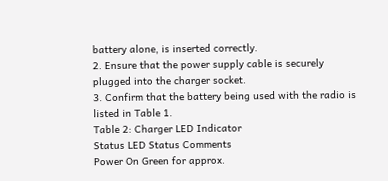battery alone, is inserted correctly.
2. Ensure that the power supply cable is securely plugged into the charger socket.
3. Confirm that the battery being used with the radio is listed in Table 1.
Table 2: Charger LED Indicator
Status LED Status Comments
Power On Green for approx.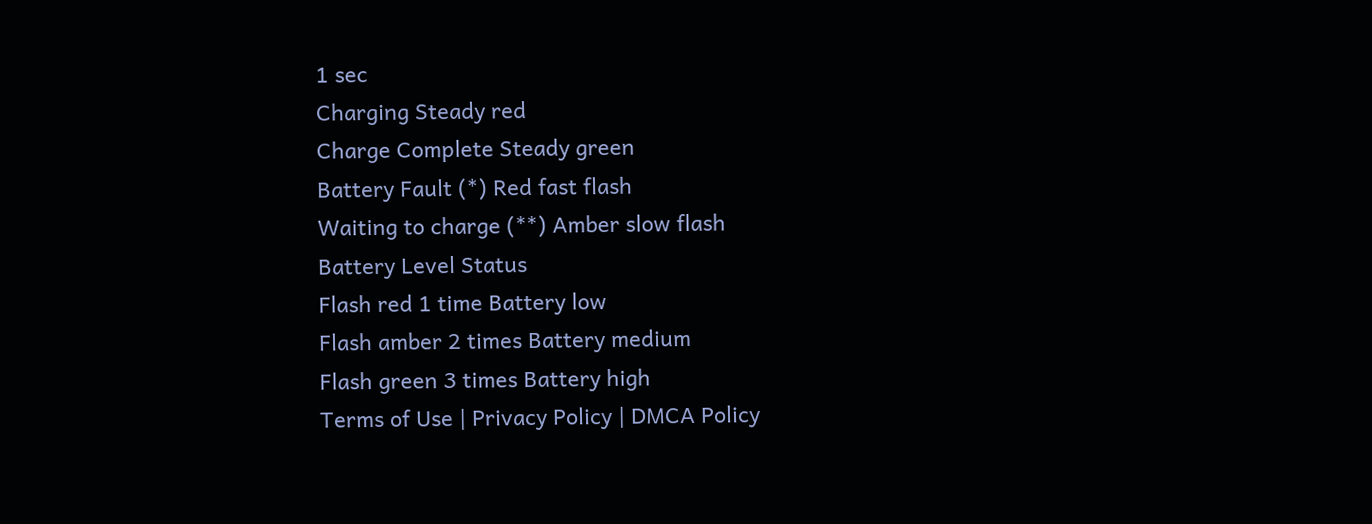1 sec
Charging Steady red
Charge Complete Steady green
Battery Fault (*) Red fast flash
Waiting to charge (**) Amber slow flash
Battery Level Status
Flash red 1 time Battery low
Flash amber 2 times Battery medium
Flash green 3 times Battery high
Terms of Use | Privacy Policy | DMCA Policy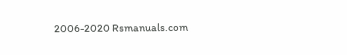2006-2020 Rsmanuals.com